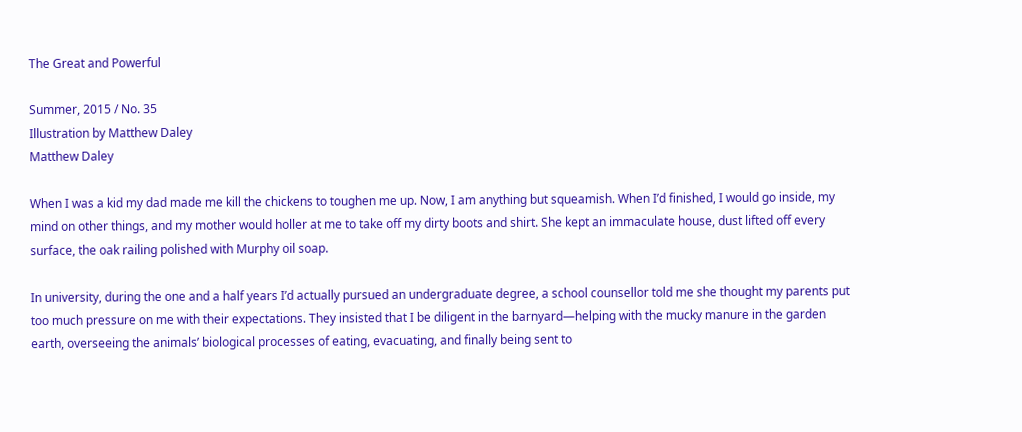The Great and Powerful

Summer, 2015 / No. 35
Illustration by Matthew Daley
Matthew Daley

When I was a kid my dad made me kill the chickens to toughen me up. Now, I am anything but squeamish. When I’d finished, I would go inside, my mind on other things, and my mother would holler at me to take off my dirty boots and shirt. She kept an immaculate house, dust lifted off every surface, the oak railing polished with Murphy oil soap.

In university, during the one and a half years I’d actually pursued an undergraduate degree, a school counsellor told me she thought my parents put too much pressure on me with their expectations. They insisted that I be diligent in the barnyard—helping with the mucky manure in the garden earth, overseeing the animals’ biological processes of eating, evacuating, and finally being sent to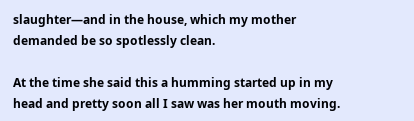slaughter—and in the house, which my mother demanded be so spotlessly clean.

At the time she said this a humming started up in my head and pretty soon all I saw was her mouth moving.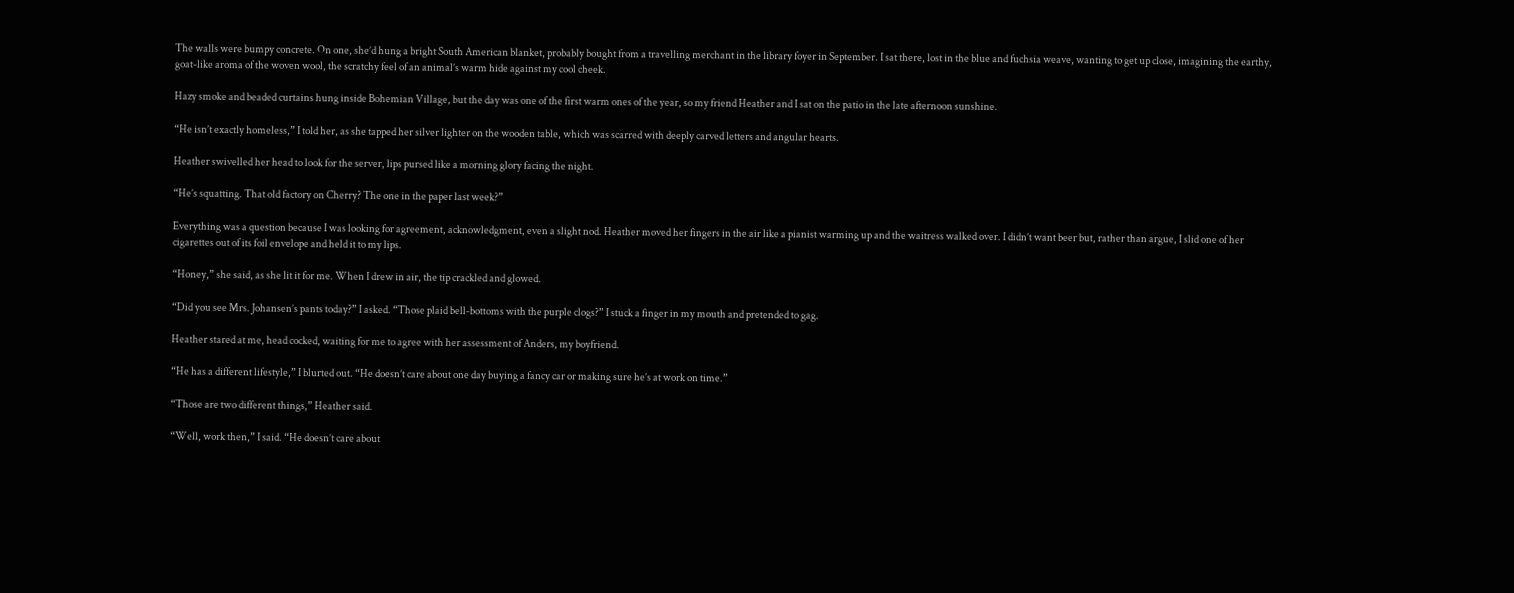The walls were bumpy concrete. On one, she’d hung a bright South American blanket, probably bought from a travelling merchant in the library foyer in September. I sat there, lost in the blue and fuchsia weave, wanting to get up close, imagining the earthy, goat-like aroma of the woven wool, the scratchy feel of an animal’s warm hide against my cool cheek.

Hazy smoke and beaded curtains hung inside Bohemian Village, but the day was one of the first warm ones of the year, so my friend Heather and I sat on the patio in the late afternoon sunshine.

“He isn’t exactly homeless,” I told her, as she tapped her silver lighter on the wooden table, which was scarred with deeply carved letters and angular hearts.

Heather swivelled her head to look for the server, lips pursed like a morning glory facing the night.

“He’s squatting. That old factory on Cherry? The one in the paper last week?”

Everything was a question because I was looking for agreement, acknowledgment, even a slight nod. Heather moved her fingers in the air like a pianist warming up and the waitress walked over. I didn’t want beer but, rather than argue, I slid one of her cigarettes out of its foil envelope and held it to my lips.

“Honey,” she said, as she lit it for me. When I drew in air, the tip crackled and glowed.

“Did you see Mrs. Johansen’s pants today?” I asked. “Those plaid bell-bottoms with the purple clogs?” I stuck a finger in my mouth and pretended to gag.

Heather stared at me, head cocked, waiting for me to agree with her assessment of Anders, my boyfriend.

“He has a different lifestyle,” I blurted out. “He doesn’t care about one day buying a fancy car or making sure he’s at work on time.”

“Those are two different things,” Heather said.

“Well, work then,” I said. “He doesn’t care about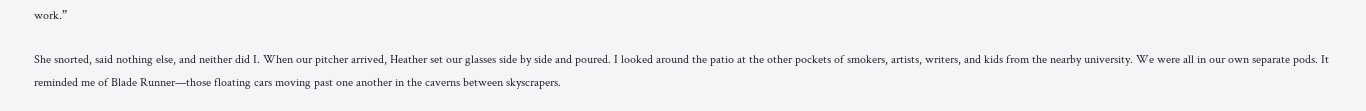work.”

She snorted, said nothing else, and neither did I. When our pitcher arrived, Heather set our glasses side by side and poured. I looked around the patio at the other pockets of smokers, artists, writers, and kids from the nearby university. We were all in our own separate pods. It reminded me of Blade Runner—those floating cars moving past one another in the caverns between skyscrapers.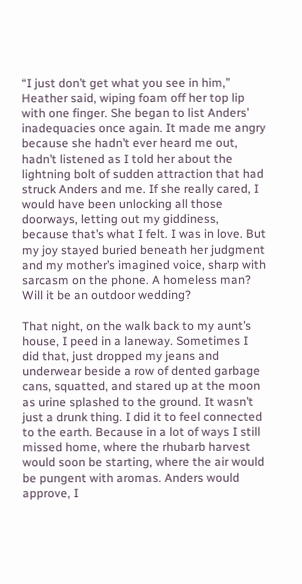“I just don’t get what you see in him,” Heather said, wiping foam off her top lip with one finger. She began to list Anders’ inadequacies once again. It made me angry because she hadn’t ever heard me out, hadn’t listened as I told her about the lightning bolt of sudden attraction that had struck Anders and me. If she really cared, I would have been unlocking all those doorways, letting out my giddiness, because that’s what I felt. I was in love. But my joy stayed buried beneath her judgment and my mother’s imagined voice, sharp with sarcasm on the phone. A homeless man? Will it be an outdoor wedding?

That night, on the walk back to my aunt’s house, I peed in a laneway. Sometimes I did that, just dropped my jeans and underwear beside a row of dented garbage cans, squatted, and stared up at the moon as urine splashed to the ground. It wasn’t just a drunk thing. I did it to feel connected to the earth. Because in a lot of ways I still missed home, where the rhubarb harvest would soon be starting, where the air would be pungent with aromas. Anders would approve, I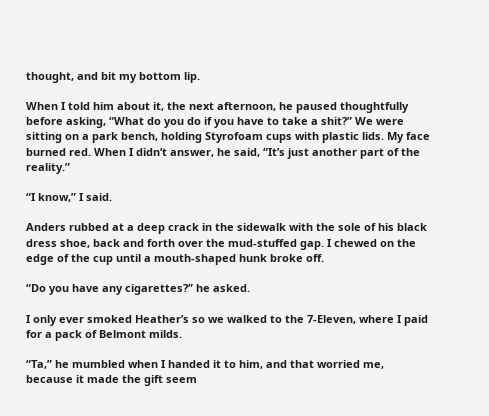thought, and bit my bottom lip.

When I told him about it, the next afternoon, he paused thoughtfully before asking, “What do you do if you have to take a shit?” We were sitting on a park bench, holding Styrofoam cups with plastic lids. My face burned red. When I didn’t answer, he said, “It’s just another part of the reality.”

“I know,” I said.

Anders rubbed at a deep crack in the sidewalk with the sole of his black dress shoe, back and forth over the mud-stuffed gap. I chewed on the edge of the cup until a mouth-shaped hunk broke off.

“Do you have any cigarettes?” he asked.

I only ever smoked Heather’s so we walked to the 7-Eleven, where I paid for a pack of Belmont milds.

“Ta,” he mumbled when I handed it to him, and that worried me, because it made the gift seem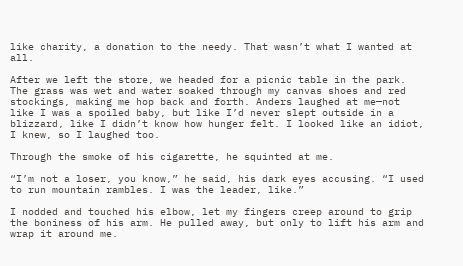like charity, a donation to the needy. That wasn’t what I wanted at all.

After we left the store, we headed for a picnic table in the park. The grass was wet and water soaked through my canvas shoes and red stockings, making me hop back and forth. Anders laughed at me—not like I was a spoiled baby, but like I’d never slept outside in a blizzard, like I didn’t know how hunger felt. I looked like an idiot, I knew, so I laughed too.

Through the smoke of his cigarette, he squinted at me.

“I’m not a loser, you know,” he said, his dark eyes accusing. “I used to run mountain rambles. I was the leader, like.”

I nodded and touched his elbow, let my fingers creep around to grip the boniness of his arm. He pulled away, but only to lift his arm and wrap it around me.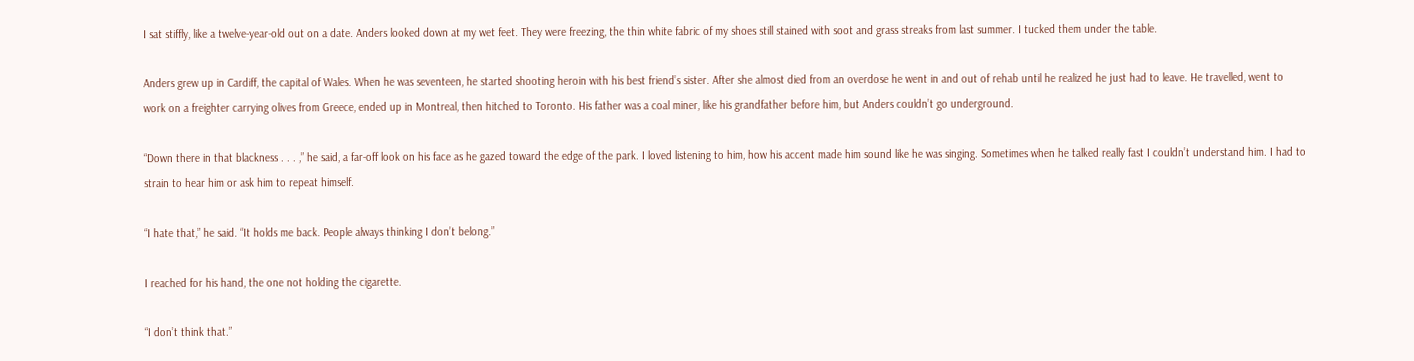I sat stiffly, like a twelve-year-old out on a date. Anders looked down at my wet feet. They were freezing, the thin white fabric of my shoes still stained with soot and grass streaks from last summer. I tucked them under the table.

Anders grew up in Cardiff, the capital of Wales. When he was seventeen, he started shooting heroin with his best friend’s sister. After she almost died from an overdose he went in and out of rehab until he realized he just had to leave. He travelled, went to work on a freighter carrying olives from Greece, ended up in Montreal, then hitched to Toronto. His father was a coal miner, like his grandfather before him, but Anders couldn’t go underground.

“Down there in that blackness . . . ,” he said, a far-off look on his face as he gazed toward the edge of the park. I loved listening to him, how his accent made him sound like he was singing. Sometimes when he talked really fast I couldn’t understand him. I had to strain to hear him or ask him to repeat himself.

“I hate that,” he said. “It holds me back. People always thinking I don’t belong.”

I reached for his hand, the one not holding the cigarette.

“I don’t think that.”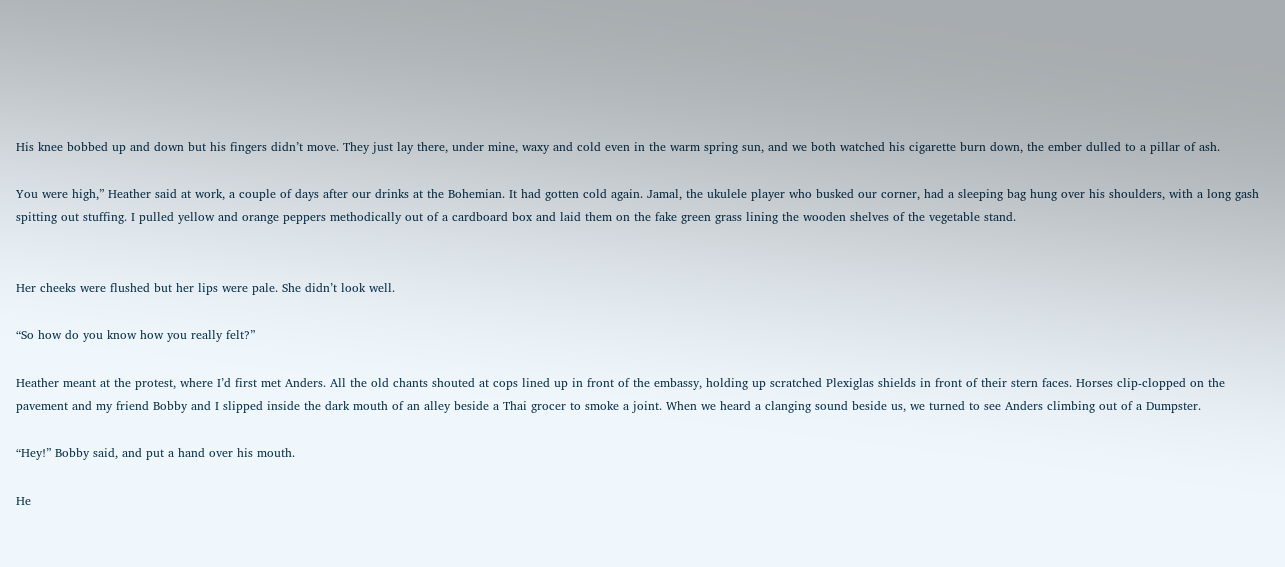His knee bobbed up and down but his fingers didn’t move. They just lay there, under mine, waxy and cold even in the warm spring sun, and we both watched his cigarette burn down, the ember dulled to a pillar of ash.

You were high,” Heather said at work, a couple of days after our drinks at the Bohemian. It had gotten cold again. Jamal, the ukulele player who busked our corner, had a sleeping bag hung over his shoulders, with a long gash spitting out stuffing. I pulled yellow and orange peppers methodically out of a cardboard box and laid them on the fake green grass lining the wooden shelves of the vegetable stand.


Her cheeks were flushed but her lips were pale. She didn’t look well.

“So how do you know how you really felt?”

Heather meant at the protest, where I’d first met Anders. All the old chants shouted at cops lined up in front of the embassy, holding up scratched Plexiglas shields in front of their stern faces. Horses clip-clopped on the pavement and my friend Bobby and I slipped inside the dark mouth of an alley beside a Thai grocer to smoke a joint. When we heard a clanging sound beside us, we turned to see Anders climbing out of a Dumpster.

“Hey!” Bobby said, and put a hand over his mouth.

He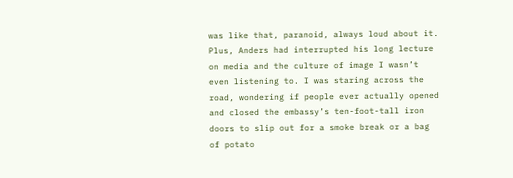was like that, paranoid, always loud about it. Plus, Anders had interrupted his long lecture on media and the culture of image I wasn’t even listening to. I was staring across the road, wondering if people ever actually opened and closed the embassy’s ten-foot-tall iron doors to slip out for a smoke break or a bag of potato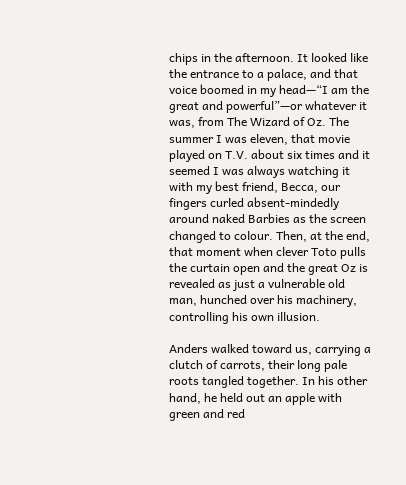chips in the afternoon. It looked like the entrance to a palace, and that voice boomed in my head—“I am the great and powerful”—or whatever it was, from The Wizard of Oz. The summer I was eleven, that movie played on T.V. about six times and it seemed I was always watching it with my best friend, Becca, our fingers curled absent-mindedly around naked Barbies as the screen changed to colour. Then, at the end, that moment when clever Toto pulls the curtain open and the great Oz is revealed as just a vulnerable old man, hunched over his machinery, controlling his own illusion.

Anders walked toward us, carrying a clutch of carrots, their long pale roots tangled together. In his other hand, he held out an apple with green and red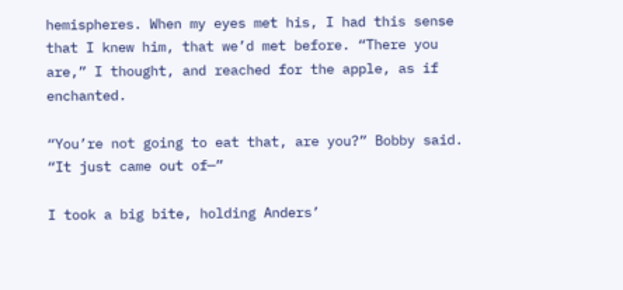hemispheres. When my eyes met his, I had this sense that I knew him, that we’d met before. “There you are,” I thought, and reached for the apple, as if enchanted.

“You’re not going to eat that, are you?” Bobby said. “It just came out of—”

I took a big bite, holding Anders’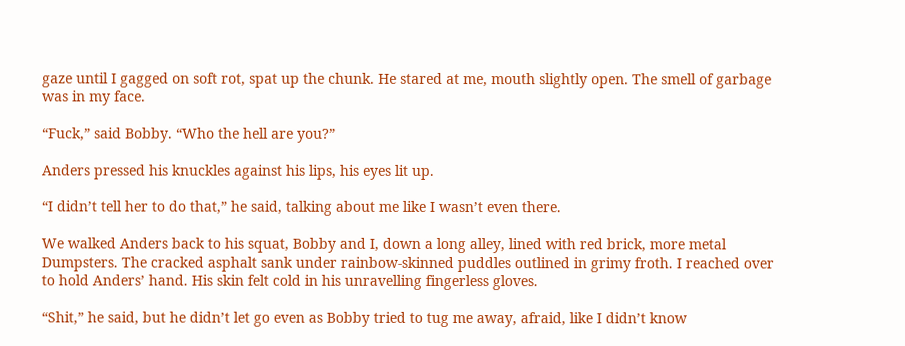gaze until I gagged on soft rot, spat up the chunk. He stared at me, mouth slightly open. The smell of garbage was in my face.

“Fuck,” said Bobby. “Who the hell are you?”

Anders pressed his knuckles against his lips, his eyes lit up.

“I didn’t tell her to do that,” he said, talking about me like I wasn’t even there.

We walked Anders back to his squat, Bobby and I, down a long alley, lined with red brick, more metal Dumpsters. The cracked asphalt sank under rainbow-skinned puddles outlined in grimy froth. I reached over to hold Anders’ hand. His skin felt cold in his unravelling fingerless gloves.

“Shit,” he said, but he didn’t let go even as Bobby tried to tug me away, afraid, like I didn’t know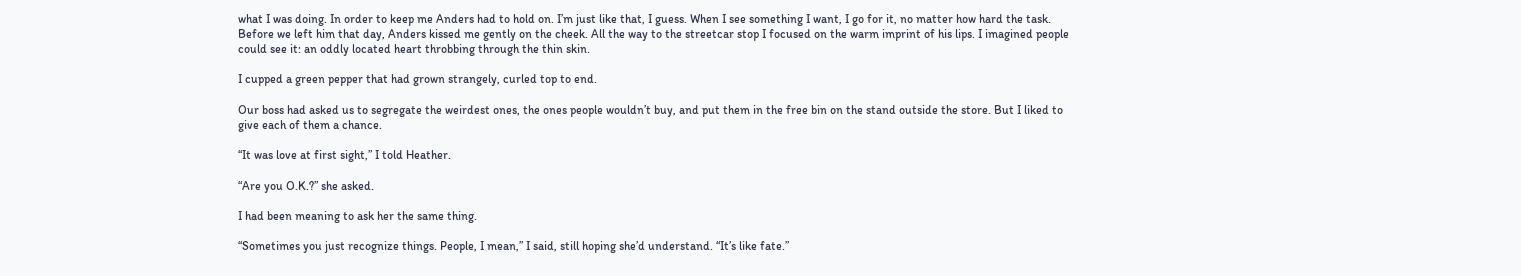what I was doing. In order to keep me Anders had to hold on. I’m just like that, I guess. When I see something I want, I go for it, no matter how hard the task. Before we left him that day, Anders kissed me gently on the cheek. All the way to the streetcar stop I focused on the warm imprint of his lips. I imagined people could see it: an oddly located heart throbbing through the thin skin.

I cupped a green pepper that had grown strangely, curled top to end.

Our boss had asked us to segregate the weirdest ones, the ones people wouldn’t buy, and put them in the free bin on the stand outside the store. But I liked to give each of them a chance.

“It was love at first sight,” I told Heather.

“Are you O.K.?” she asked.

I had been meaning to ask her the same thing.

“Sometimes you just recognize things. People, I mean,” I said, still hoping she’d understand. “It’s like fate.”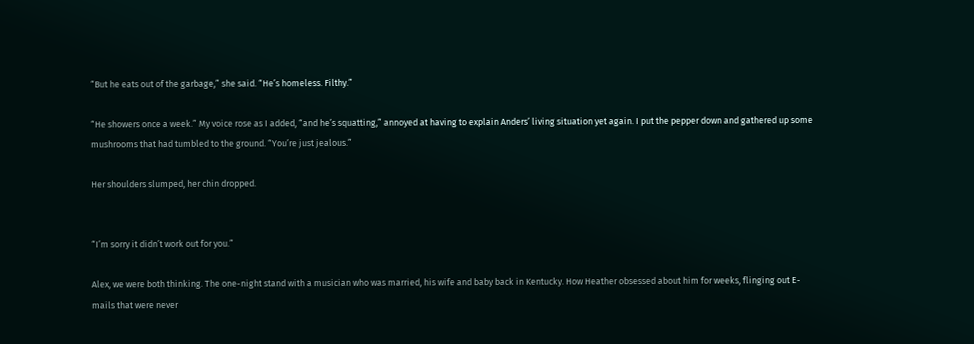“But he eats out of the garbage,” she said. “He’s homeless. Filthy.”

“He showers once a week.” My voice rose as I added, “and he’s squatting,” annoyed at having to explain Anders’ living situation yet again. I put the pepper down and gathered up some mushrooms that had tumbled to the ground. “You’re just jealous.”

Her shoulders slumped, her chin dropped.


“I’m sorry it didn’t work out for you.”

Alex, we were both thinking. The one-night stand with a musician who was married, his wife and baby back in Kentucky. How Heather obsessed about him for weeks, flinging out E-mails that were never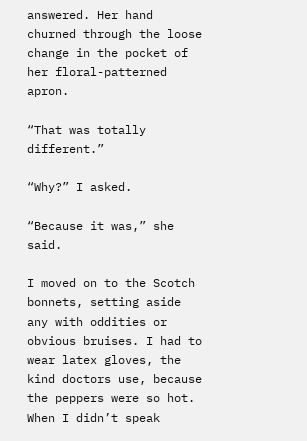answered. Her hand churned through the loose change in the pocket of her floral-patterned apron.

“That was totally different.”

“Why?” I asked.

“Because it was,” she said.

I moved on to the Scotch bonnets, setting aside any with oddities or obvious bruises. I had to wear latex gloves, the kind doctors use, because the peppers were so hot. When I didn’t speak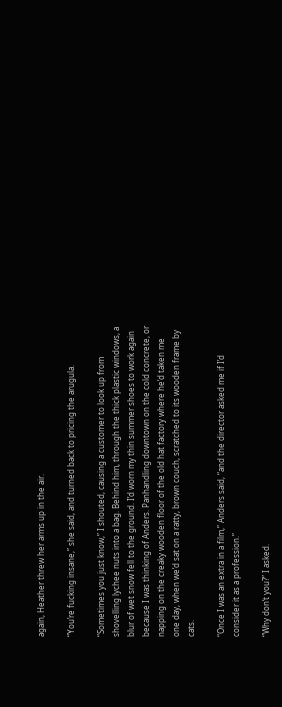again, Heather threw her arms up in the air.

“You’re fucking insane,” she said, and turned back to pricing the arugula.

“Sometimes you just know,” I shouted, causing a customer to look up from shovelling lychee nuts into a bag. Behind him, through the thick plastic windows, a blur of wet snow fell to the ground. I’d worn my thin summer shoes to work again because I was thinking of Anders. Panhandling downtown on the cold concrete, or napping on the creaky wooden floor of the old hat factory where he’d taken me one day, when we’d sat on a ratty, brown couch, scratched to its wooden frame by cats.

“Once I was an extra in a film,” Anders said, “and the director asked me if I’d consider it as a profession.”

“Why don’t you?” I asked.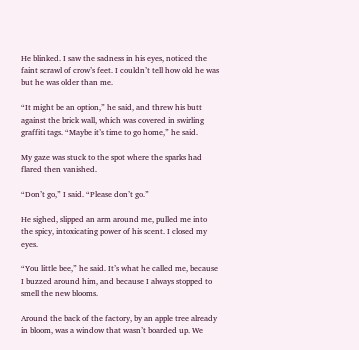He blinked. I saw the sadness in his eyes, noticed the faint scrawl of crow’s feet. I couldn’t tell how old he was but he was older than me.

“It might be an option,” he said, and threw his butt against the brick wall, which was covered in swirling graffiti tags. “Maybe it’s time to go home,” he said.

My gaze was stuck to the spot where the sparks had flared then vanished.

“Don’t go,” I said. “Please don’t go.”

He sighed, slipped an arm around me, pulled me into the spicy, intoxicating power of his scent. I closed my eyes.

“You little bee,” he said. It’s what he called me, because I buzzed around him, and because I always stopped to smell the new blooms.

Around the back of the factory, by an apple tree already in bloom, was a window that wasn’t boarded up. We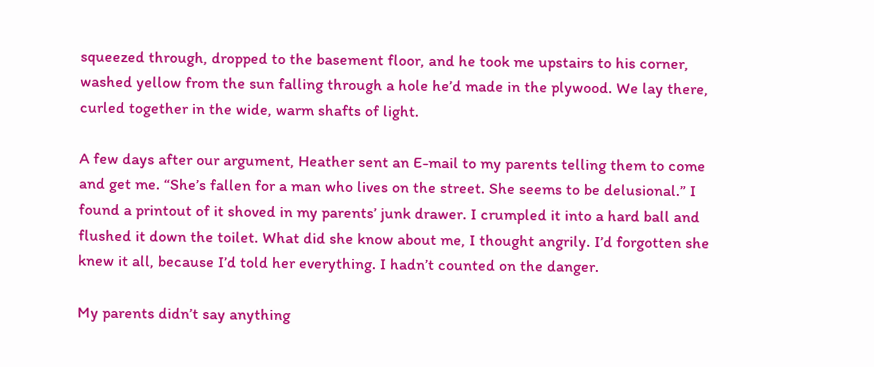squeezed through, dropped to the basement floor, and he took me upstairs to his corner, washed yellow from the sun falling through a hole he’d made in the plywood. We lay there, curled together in the wide, warm shafts of light.

A few days after our argument, Heather sent an E-mail to my parents telling them to come and get me. “She’s fallen for a man who lives on the street. She seems to be delusional.” I found a printout of it shoved in my parents’ junk drawer. I crumpled it into a hard ball and flushed it down the toilet. What did she know about me, I thought angrily. I’d forgotten she knew it all, because I’d told her everything. I hadn’t counted on the danger.

My parents didn’t say anything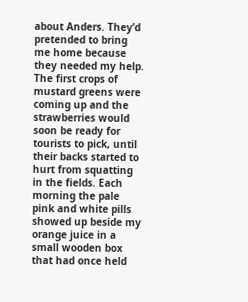about Anders. They’d pretended to bring me home because they needed my help. The first crops of mustard greens were coming up and the strawberries would soon be ready for tourists to pick, until their backs started to hurt from squatting in the fields. Each morning the pale pink and white pills showed up beside my orange juice in a small wooden box that had once held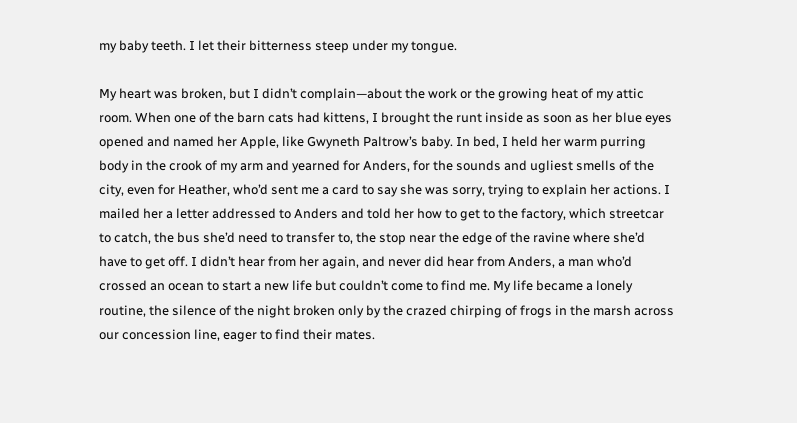my baby teeth. I let their bitterness steep under my tongue.

My heart was broken, but I didn’t complain—about the work or the growing heat of my attic room. When one of the barn cats had kittens, I brought the runt inside as soon as her blue eyes opened and named her Apple, like Gwyneth Paltrow’s baby. In bed, I held her warm purring body in the crook of my arm and yearned for Anders, for the sounds and ugliest smells of the city, even for Heather, who’d sent me a card to say she was sorry, trying to explain her actions. I mailed her a letter addressed to Anders and told her how to get to the factory, which streetcar to catch, the bus she’d need to transfer to, the stop near the edge of the ravine where she’d have to get off. I didn’t hear from her again, and never did hear from Anders, a man who’d crossed an ocean to start a new life but couldn’t come to find me. My life became a lonely routine, the silence of the night broken only by the crazed chirping of frogs in the marsh across our concession line, eager to find their mates.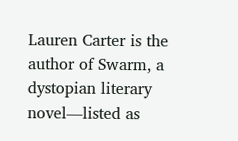Lauren Carter is the author of Swarm, a dystopian literary novel—listed as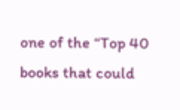one of the “Top 40 books that could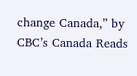change Canada,” by CBC’s Canada Reads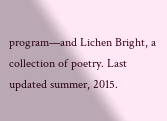program—and Lichen Bright, a collection of poetry. Last updated summer, 2015.